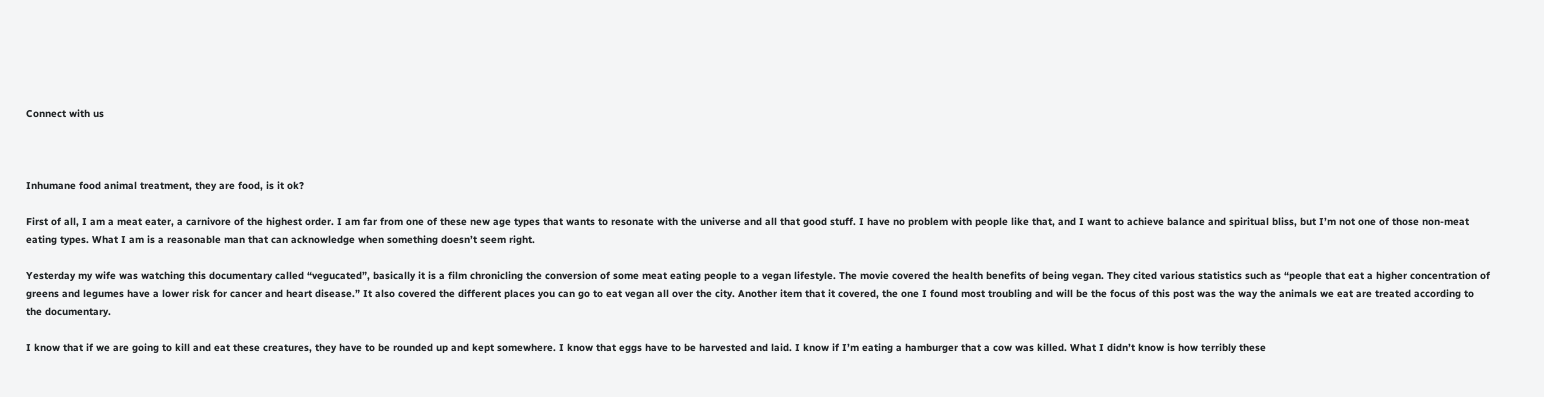Connect with us



Inhumane food animal treatment, they are food, is it ok?

First of all, I am a meat eater, a carnivore of the highest order. I am far from one of these new age types that wants to resonate with the universe and all that good stuff. I have no problem with people like that, and I want to achieve balance and spiritual bliss, but I’m not one of those non-meat eating types. What I am is a reasonable man that can acknowledge when something doesn’t seem right.

Yesterday my wife was watching this documentary called “vegucated”, basically it is a film chronicling the conversion of some meat eating people to a vegan lifestyle. The movie covered the health benefits of being vegan. They cited various statistics such as “people that eat a higher concentration of greens and legumes have a lower risk for cancer and heart disease.” It also covered the different places you can go to eat vegan all over the city. Another item that it covered, the one I found most troubling and will be the focus of this post was the way the animals we eat are treated according to the documentary.

I know that if we are going to kill and eat these creatures, they have to be rounded up and kept somewhere. I know that eggs have to be harvested and laid. I know if I’m eating a hamburger that a cow was killed. What I didn’t know is how terribly these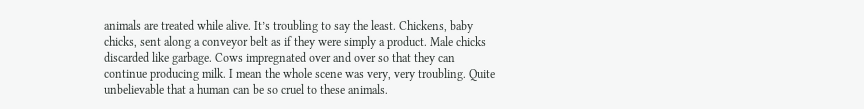animals are treated while alive. It’s troubling to say the least. Chickens, baby chicks, sent along a conveyor belt as if they were simply a product. Male chicks discarded like garbage. Cows impregnated over and over so that they can continue producing milk. I mean the whole scene was very, very troubling. Quite unbelievable that a human can be so cruel to these animals.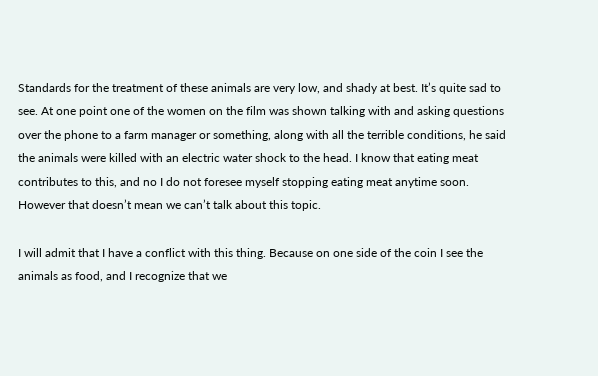Standards for the treatment of these animals are very low, and shady at best. It’s quite sad to see. At one point one of the women on the film was shown talking with and asking questions over the phone to a farm manager or something, along with all the terrible conditions, he said the animals were killed with an electric water shock to the head. I know that eating meat contributes to this, and no I do not foresee myself stopping eating meat anytime soon. However that doesn’t mean we can’t talk about this topic.

I will admit that I have a conflict with this thing. Because on one side of the coin I see the animals as food, and I recognize that we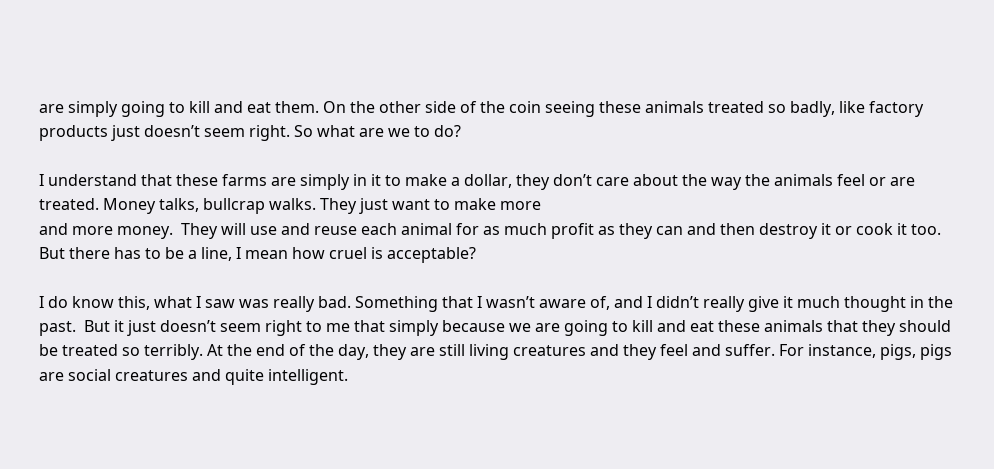are simply going to kill and eat them. On the other side of the coin seeing these animals treated so badly, like factory products just doesn’t seem right. So what are we to do?

I understand that these farms are simply in it to make a dollar, they don’t care about the way the animals feel or are treated. Money talks, bullcrap walks. They just want to make more
and more money.  They will use and reuse each animal for as much profit as they can and then destroy it or cook it too. But there has to be a line, I mean how cruel is acceptable?

I do know this, what I saw was really bad. Something that I wasn’t aware of, and I didn’t really give it much thought in the past.  But it just doesn’t seem right to me that simply because we are going to kill and eat these animals that they should be treated so terribly. At the end of the day, they are still living creatures and they feel and suffer. For instance, pigs, pigs are social creatures and quite intelligent.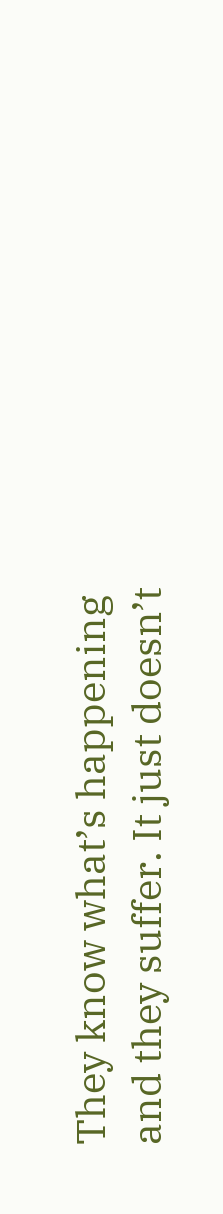They know what’s happening and they suffer. It just doesn’t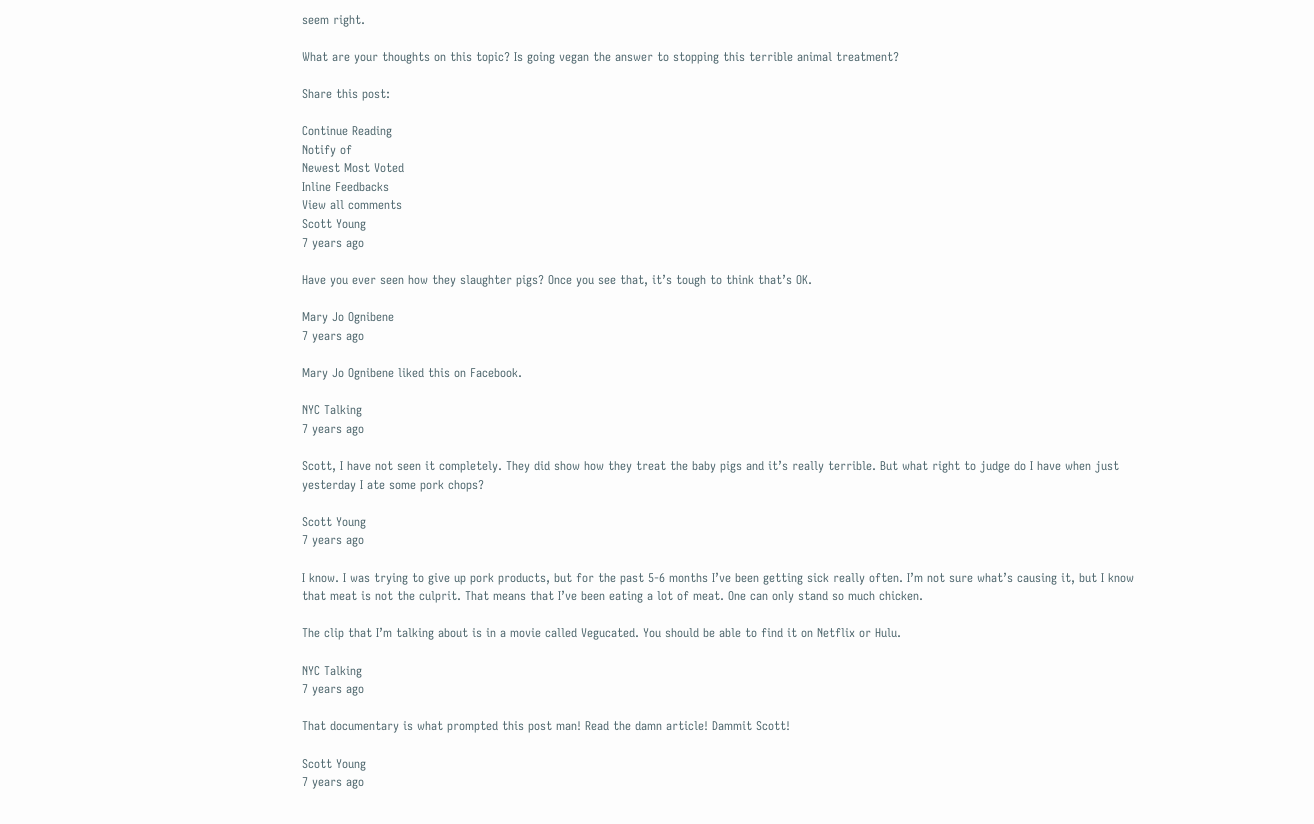seem right.

What are your thoughts on this topic? Is going vegan the answer to stopping this terrible animal treatment?

Share this post:

Continue Reading
Notify of
Newest Most Voted
Inline Feedbacks
View all comments
Scott Young
7 years ago

Have you ever seen how they slaughter pigs? Once you see that, it’s tough to think that’s OK.

Mary Jo Ognibene
7 years ago

Mary Jo Ognibene liked this on Facebook.

NYC Talking
7 years ago

Scott, I have not seen it completely. They did show how they treat the baby pigs and it’s really terrible. But what right to judge do I have when just yesterday I ate some pork chops?

Scott Young
7 years ago

I know. I was trying to give up pork products, but for the past 5-6 months I’ve been getting sick really often. I’m not sure what’s causing it, but I know that meat is not the culprit. That means that I’ve been eating a lot of meat. One can only stand so much chicken.

The clip that I’m talking about is in a movie called Vegucated. You should be able to find it on Netflix or Hulu.

NYC Talking
7 years ago

That documentary is what prompted this post man! Read the damn article! Dammit Scott!

Scott Young
7 years ago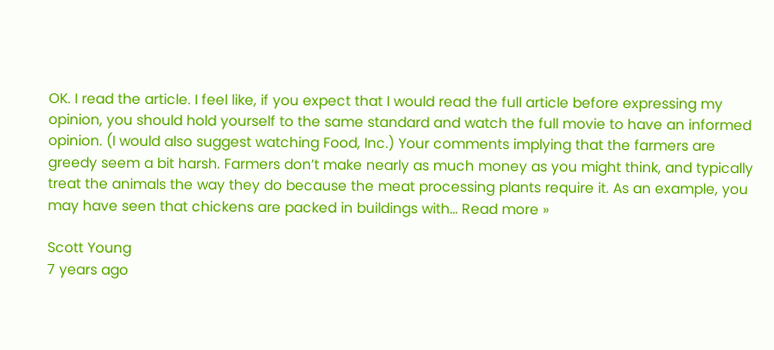OK. I read the article. I feel like, if you expect that I would read the full article before expressing my opinion, you should hold yourself to the same standard and watch the full movie to have an informed opinion. (I would also suggest watching Food, Inc.) Your comments implying that the farmers are greedy seem a bit harsh. Farmers don’t make nearly as much money as you might think, and typically treat the animals the way they do because the meat processing plants require it. As an example, you may have seen that chickens are packed in buildings with… Read more »

Scott Young
7 years ago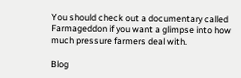You should check out a documentary called Farmageddon if you want a glimpse into how much pressure farmers deal with.

Blog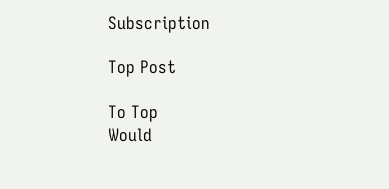Subscription

Top Post

To Top
Would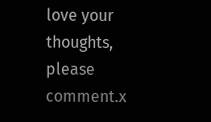love your thoughts, please comment.x